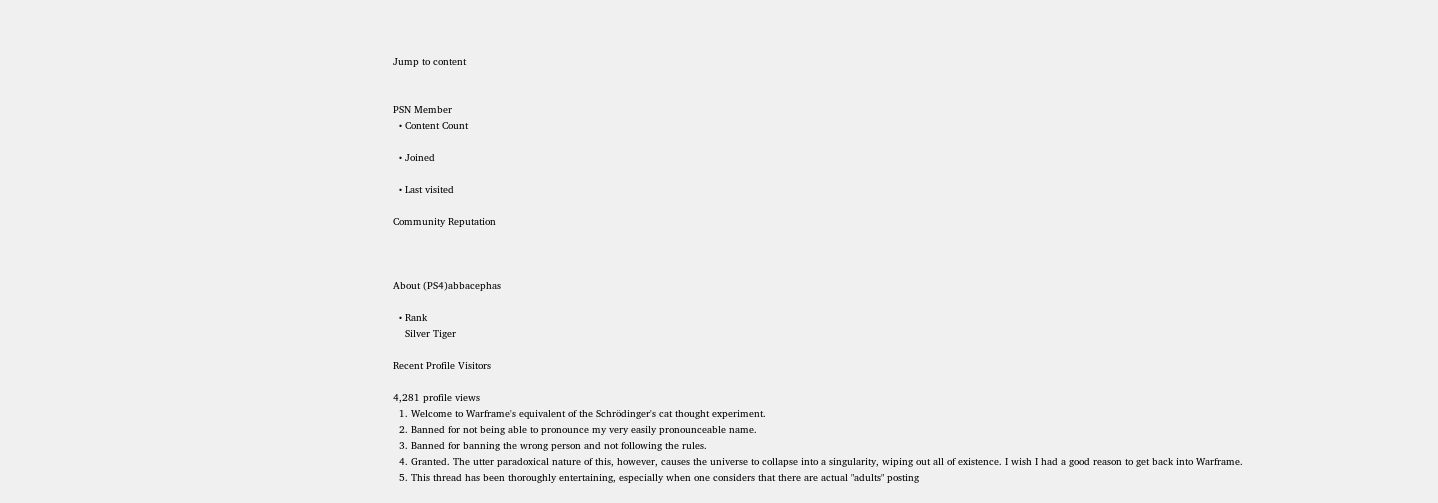Jump to content


PSN Member
  • Content Count

  • Joined

  • Last visited

Community Reputation



About (PS4)abbacephas

  • Rank
    Silver Tiger

Recent Profile Visitors

4,281 profile views
  1. Welcome to Warframe's equivalent of the Schrödinger's cat thought experiment.
  2. Banned for not being able to pronounce my very easily pronounceable name.
  3. Banned for banning the wrong person and not following the rules.
  4. Granted. The utter paradoxical nature of this, however, causes the universe to collapse into a singularity, wiping out all of existence. I wish I had a good reason to get back into Warframe.
  5. This thread has been thoroughly entertaining, especially when one considers that there are actual "adults" posting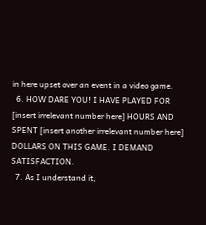in here upset over an event in a video game.
  6. HOW DARE YOU! I HAVE PLAYED FOR [insert irrelevant number here] HOURS AND SPENT [insert another irrelevant number here] DOLLARS ON THIS GAME. I DEMAND SATISFACTION.
  7. As I understand it,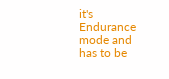it's Endurance mode and has to be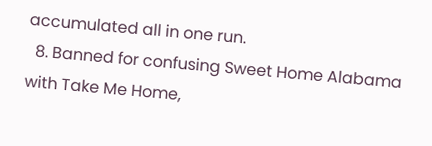accumulated all in one run.
  8. Banned for confusing Sweet Home Alabama with Take Me Home,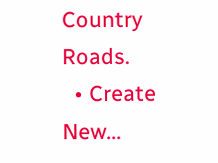Country Roads.
  • Create New...